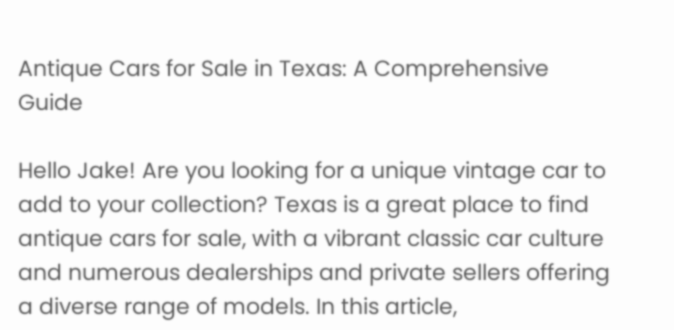Antique Cars for Sale in Texas: A Comprehensive Guide

Hello Jake! Are you looking for a unique vintage car to add to your collection? Texas is a great place to find antique cars for sale, with a vibrant classic car culture and numerous dealerships and private sellers offering a diverse range of models. In this article,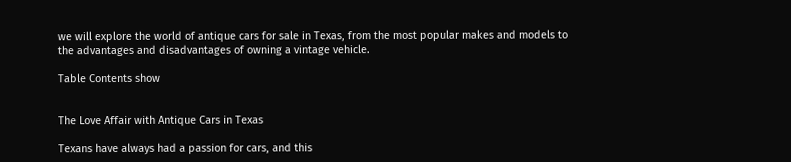we will explore the world of antique cars for sale in Texas, from the most popular makes and models to the advantages and disadvantages of owning a vintage vehicle.

Table Contents show


The Love Affair with Antique Cars in Texas

Texans have always had a passion for cars, and this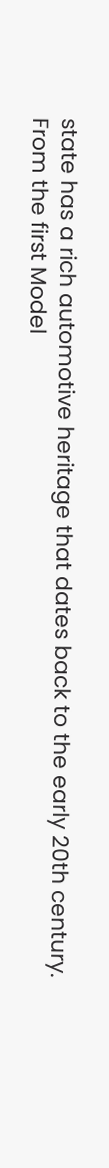state has a rich automotive heritage that dates back to the early 20th century. From the first Model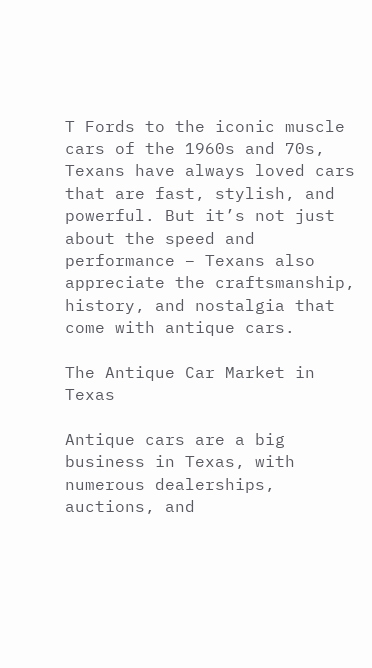T Fords to the iconic muscle cars of the 1960s and 70s, Texans have always loved cars that are fast, stylish, and powerful. But it’s not just about the speed and performance – Texans also appreciate the craftsmanship, history, and nostalgia that come with antique cars.

The Antique Car Market in Texas

Antique cars are a big business in Texas, with numerous dealerships, auctions, and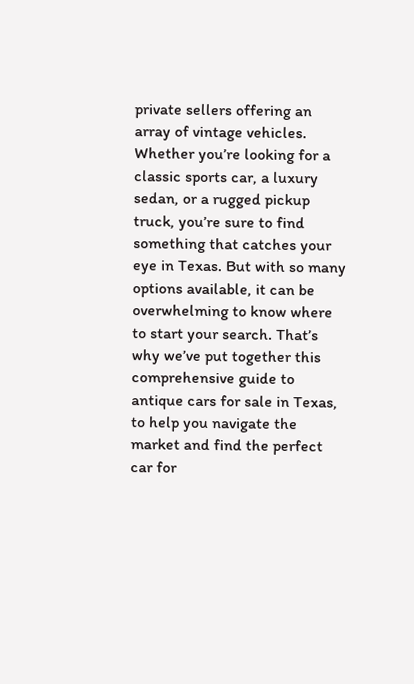private sellers offering an array of vintage vehicles. Whether you’re looking for a classic sports car, a luxury sedan, or a rugged pickup truck, you’re sure to find something that catches your eye in Texas. But with so many options available, it can be overwhelming to know where to start your search. That’s why we’ve put together this comprehensive guide to antique cars for sale in Texas, to help you navigate the market and find the perfect car for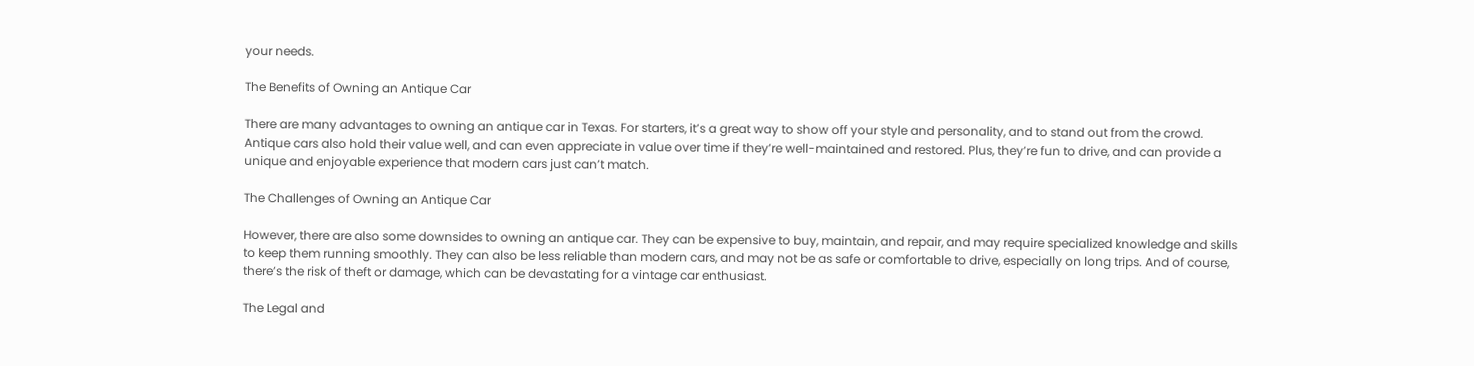your needs.

The Benefits of Owning an Antique Car

There are many advantages to owning an antique car in Texas. For starters, it’s a great way to show off your style and personality, and to stand out from the crowd. Antique cars also hold their value well, and can even appreciate in value over time if they’re well-maintained and restored. Plus, they’re fun to drive, and can provide a unique and enjoyable experience that modern cars just can’t match.

The Challenges of Owning an Antique Car

However, there are also some downsides to owning an antique car. They can be expensive to buy, maintain, and repair, and may require specialized knowledge and skills to keep them running smoothly. They can also be less reliable than modern cars, and may not be as safe or comfortable to drive, especially on long trips. And of course, there’s the risk of theft or damage, which can be devastating for a vintage car enthusiast.

The Legal and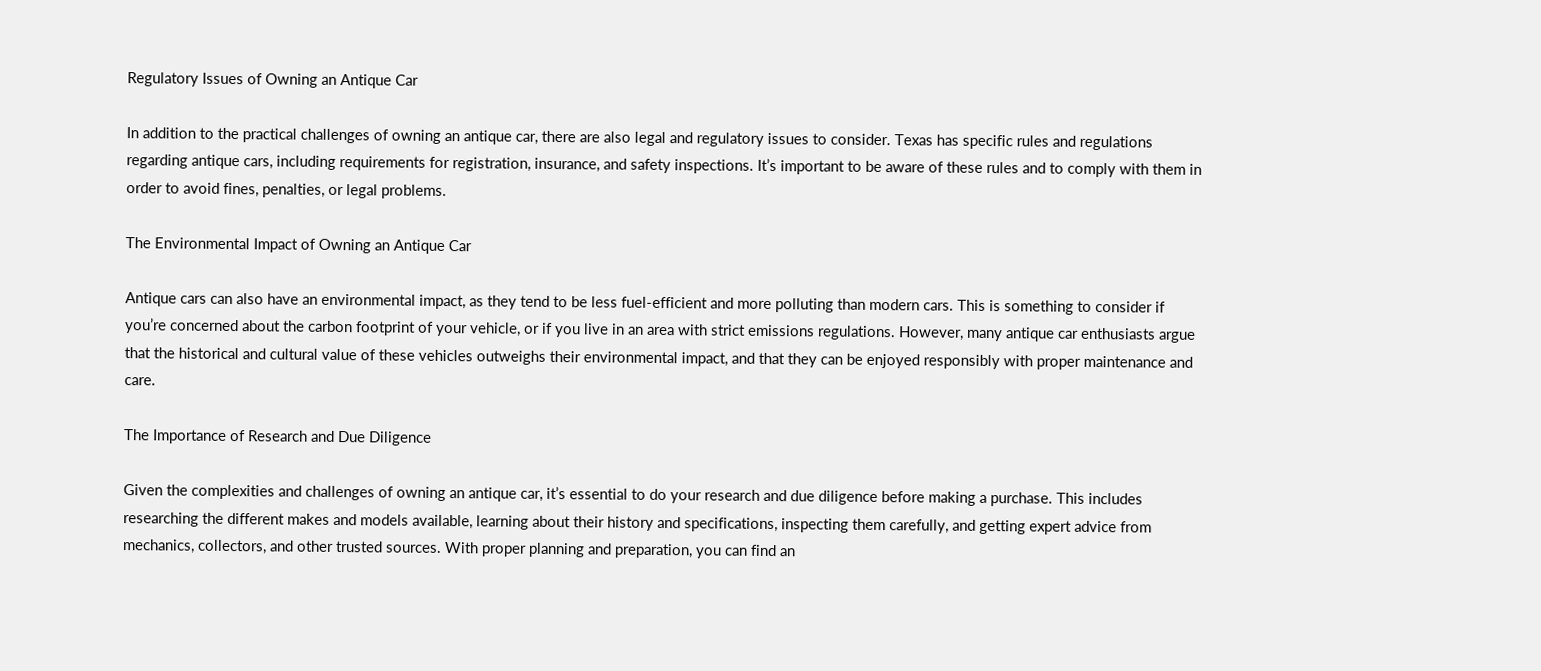Regulatory Issues of Owning an Antique Car

In addition to the practical challenges of owning an antique car, there are also legal and regulatory issues to consider. Texas has specific rules and regulations regarding antique cars, including requirements for registration, insurance, and safety inspections. It’s important to be aware of these rules and to comply with them in order to avoid fines, penalties, or legal problems.

The Environmental Impact of Owning an Antique Car

Antique cars can also have an environmental impact, as they tend to be less fuel-efficient and more polluting than modern cars. This is something to consider if you’re concerned about the carbon footprint of your vehicle, or if you live in an area with strict emissions regulations. However, many antique car enthusiasts argue that the historical and cultural value of these vehicles outweighs their environmental impact, and that they can be enjoyed responsibly with proper maintenance and care.

The Importance of Research and Due Diligence

Given the complexities and challenges of owning an antique car, it’s essential to do your research and due diligence before making a purchase. This includes researching the different makes and models available, learning about their history and specifications, inspecting them carefully, and getting expert advice from mechanics, collectors, and other trusted sources. With proper planning and preparation, you can find an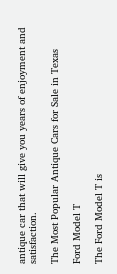antique car that will give you years of enjoyment and satisfaction.

The Most Popular Antique Cars for Sale in Texas

Ford Model T

The Ford Model T is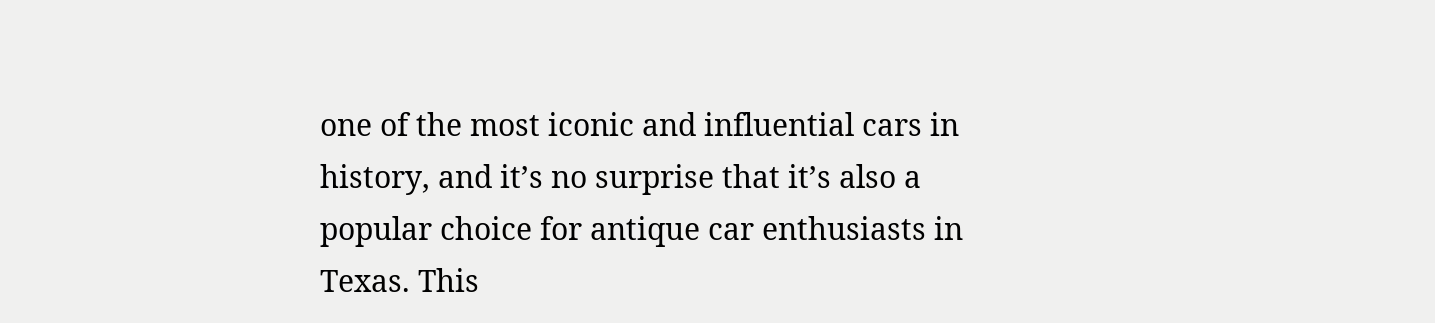one of the most iconic and influential cars in history, and it’s no surprise that it’s also a popular choice for antique car enthusiasts in Texas. This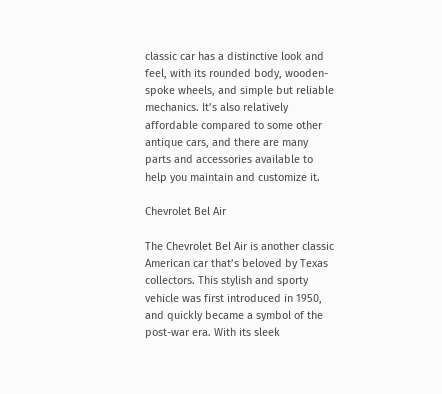classic car has a distinctive look and feel, with its rounded body, wooden-spoke wheels, and simple but reliable mechanics. It’s also relatively affordable compared to some other antique cars, and there are many parts and accessories available to help you maintain and customize it.

Chevrolet Bel Air

The Chevrolet Bel Air is another classic American car that’s beloved by Texas collectors. This stylish and sporty vehicle was first introduced in 1950, and quickly became a symbol of the post-war era. With its sleek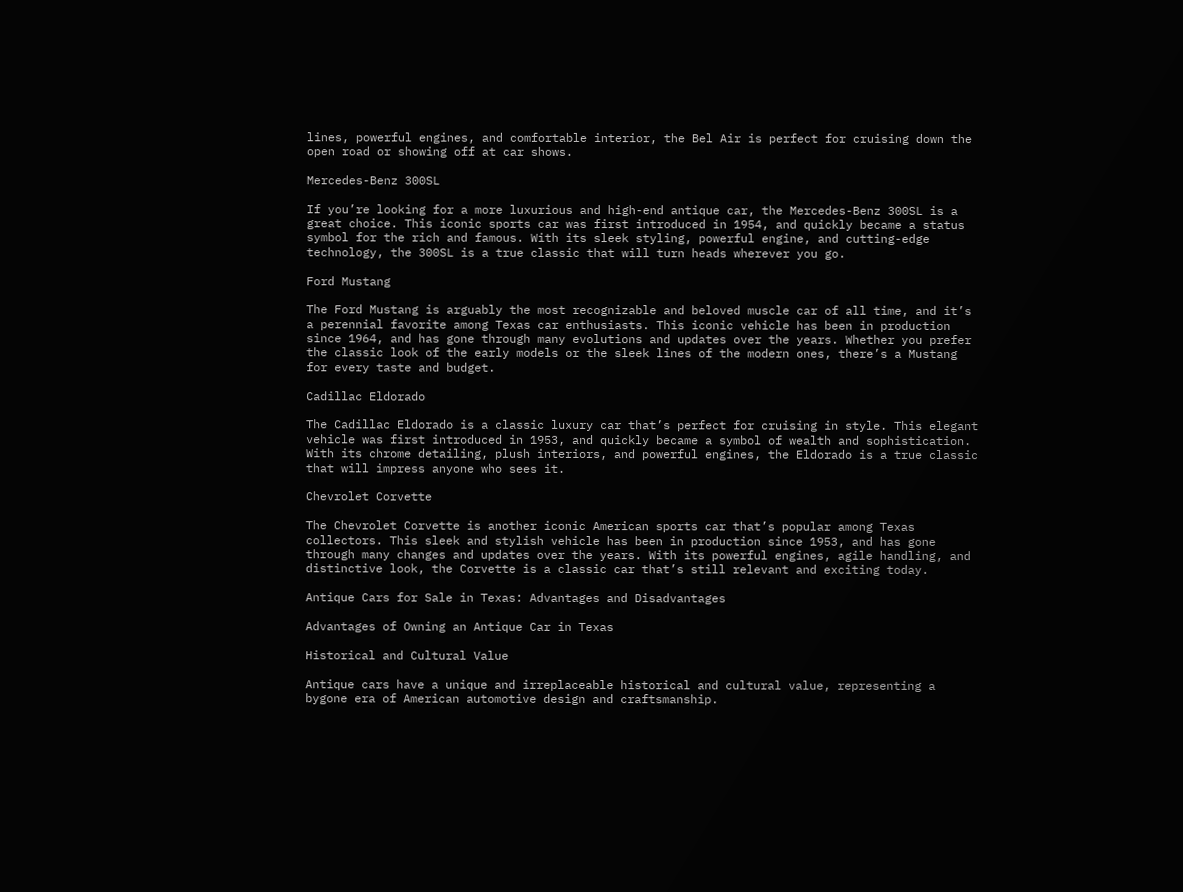lines, powerful engines, and comfortable interior, the Bel Air is perfect for cruising down the open road or showing off at car shows.

Mercedes-Benz 300SL

If you’re looking for a more luxurious and high-end antique car, the Mercedes-Benz 300SL is a great choice. This iconic sports car was first introduced in 1954, and quickly became a status symbol for the rich and famous. With its sleek styling, powerful engine, and cutting-edge technology, the 300SL is a true classic that will turn heads wherever you go.

Ford Mustang

The Ford Mustang is arguably the most recognizable and beloved muscle car of all time, and it’s a perennial favorite among Texas car enthusiasts. This iconic vehicle has been in production since 1964, and has gone through many evolutions and updates over the years. Whether you prefer the classic look of the early models or the sleek lines of the modern ones, there’s a Mustang for every taste and budget.

Cadillac Eldorado

The Cadillac Eldorado is a classic luxury car that’s perfect for cruising in style. This elegant vehicle was first introduced in 1953, and quickly became a symbol of wealth and sophistication. With its chrome detailing, plush interiors, and powerful engines, the Eldorado is a true classic that will impress anyone who sees it.

Chevrolet Corvette

The Chevrolet Corvette is another iconic American sports car that’s popular among Texas collectors. This sleek and stylish vehicle has been in production since 1953, and has gone through many changes and updates over the years. With its powerful engines, agile handling, and distinctive look, the Corvette is a classic car that’s still relevant and exciting today.

Antique Cars for Sale in Texas: Advantages and Disadvantages

Advantages of Owning an Antique Car in Texas

Historical and Cultural Value

Antique cars have a unique and irreplaceable historical and cultural value, representing a bygone era of American automotive design and craftsmanship.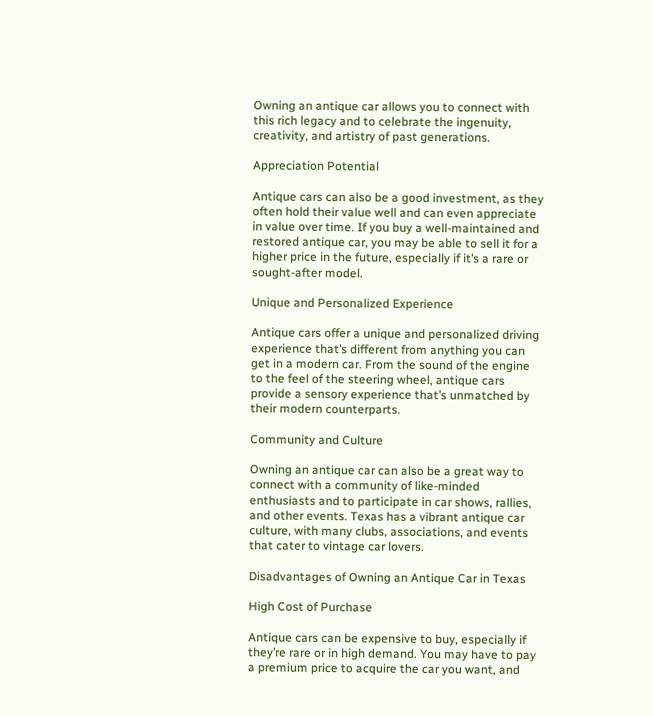Owning an antique car allows you to connect with this rich legacy and to celebrate the ingenuity, creativity, and artistry of past generations.

Appreciation Potential

Antique cars can also be a good investment, as they often hold their value well and can even appreciate in value over time. If you buy a well-maintained and restored antique car, you may be able to sell it for a higher price in the future, especially if it’s a rare or sought-after model.

Unique and Personalized Experience

Antique cars offer a unique and personalized driving experience that’s different from anything you can get in a modern car. From the sound of the engine to the feel of the steering wheel, antique cars provide a sensory experience that’s unmatched by their modern counterparts.

Community and Culture

Owning an antique car can also be a great way to connect with a community of like-minded enthusiasts and to participate in car shows, rallies, and other events. Texas has a vibrant antique car culture, with many clubs, associations, and events that cater to vintage car lovers.

Disadvantages of Owning an Antique Car in Texas

High Cost of Purchase

Antique cars can be expensive to buy, especially if they’re rare or in high demand. You may have to pay a premium price to acquire the car you want, and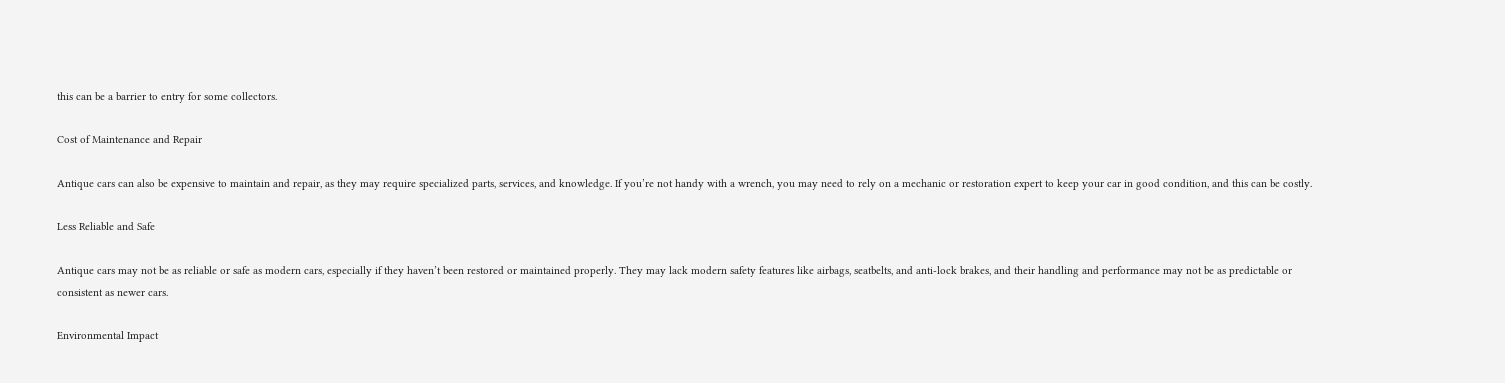this can be a barrier to entry for some collectors.

Cost of Maintenance and Repair

Antique cars can also be expensive to maintain and repair, as they may require specialized parts, services, and knowledge. If you’re not handy with a wrench, you may need to rely on a mechanic or restoration expert to keep your car in good condition, and this can be costly.

Less Reliable and Safe

Antique cars may not be as reliable or safe as modern cars, especially if they haven’t been restored or maintained properly. They may lack modern safety features like airbags, seatbelts, and anti-lock brakes, and their handling and performance may not be as predictable or consistent as newer cars.

Environmental Impact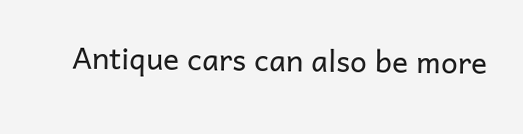Antique cars can also be more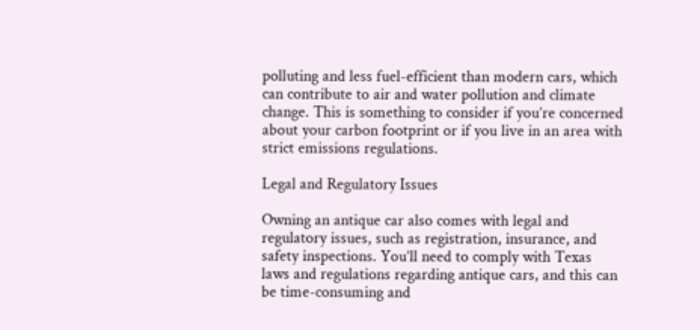polluting and less fuel-efficient than modern cars, which can contribute to air and water pollution and climate change. This is something to consider if you’re concerned about your carbon footprint or if you live in an area with strict emissions regulations.

Legal and Regulatory Issues

Owning an antique car also comes with legal and regulatory issues, such as registration, insurance, and safety inspections. You’ll need to comply with Texas laws and regulations regarding antique cars, and this can be time-consuming and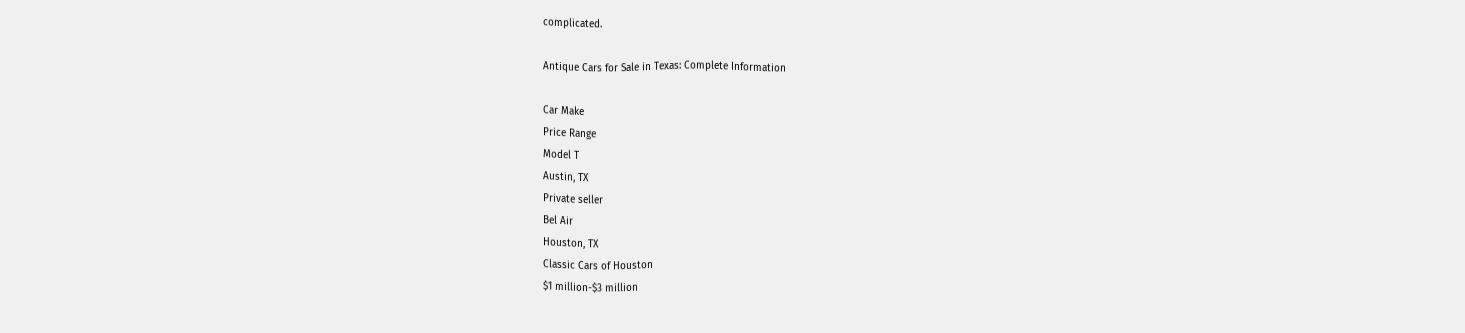complicated.

Antique Cars for Sale in Texas: Complete Information

Car Make
Price Range
Model T
Austin, TX
Private seller
Bel Air
Houston, TX
Classic Cars of Houston
$1 million-$3 million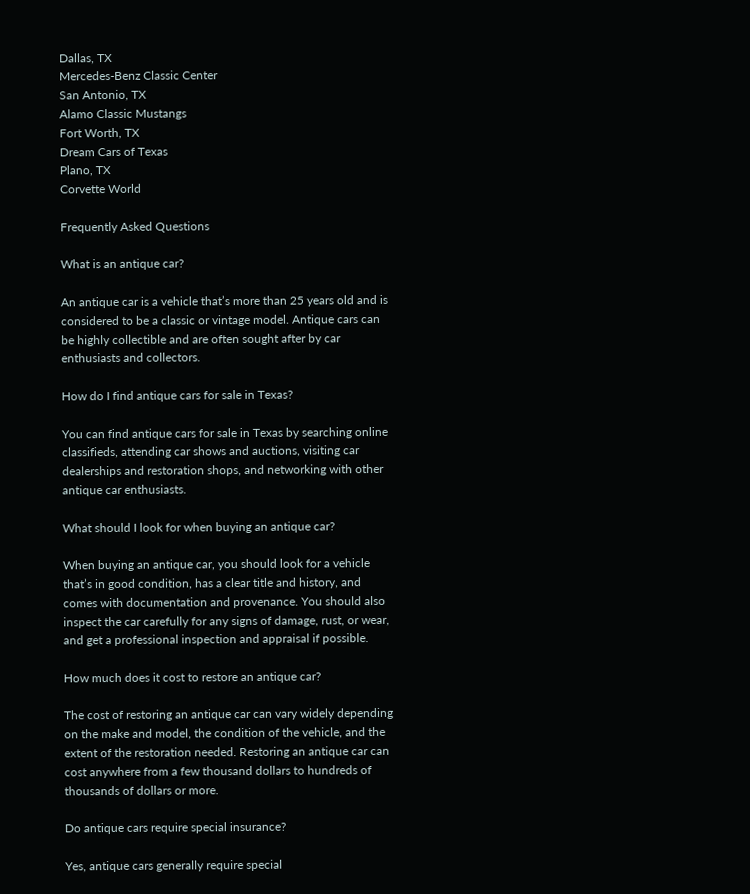Dallas, TX
Mercedes-Benz Classic Center
San Antonio, TX
Alamo Classic Mustangs
Fort Worth, TX
Dream Cars of Texas
Plano, TX
Corvette World

Frequently Asked Questions

What is an antique car?

An antique car is a vehicle that’s more than 25 years old and is considered to be a classic or vintage model. Antique cars can be highly collectible and are often sought after by car enthusiasts and collectors.

How do I find antique cars for sale in Texas?

You can find antique cars for sale in Texas by searching online classifieds, attending car shows and auctions, visiting car dealerships and restoration shops, and networking with other antique car enthusiasts.

What should I look for when buying an antique car?

When buying an antique car, you should look for a vehicle that’s in good condition, has a clear title and history, and comes with documentation and provenance. You should also inspect the car carefully for any signs of damage, rust, or wear, and get a professional inspection and appraisal if possible.

How much does it cost to restore an antique car?

The cost of restoring an antique car can vary widely depending on the make and model, the condition of the vehicle, and the extent of the restoration needed. Restoring an antique car can cost anywhere from a few thousand dollars to hundreds of thousands of dollars or more.

Do antique cars require special insurance?

Yes, antique cars generally require special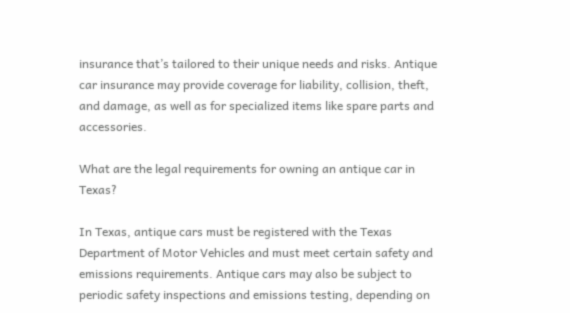insurance that’s tailored to their unique needs and risks. Antique car insurance may provide coverage for liability, collision, theft, and damage, as well as for specialized items like spare parts and accessories.

What are the legal requirements for owning an antique car in Texas?

In Texas, antique cars must be registered with the Texas Department of Motor Vehicles and must meet certain safety and emissions requirements. Antique cars may also be subject to periodic safety inspections and emissions testing, depending on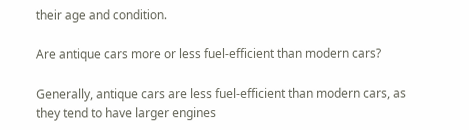their age and condition.

Are antique cars more or less fuel-efficient than modern cars?

Generally, antique cars are less fuel-efficient than modern cars, as they tend to have larger engines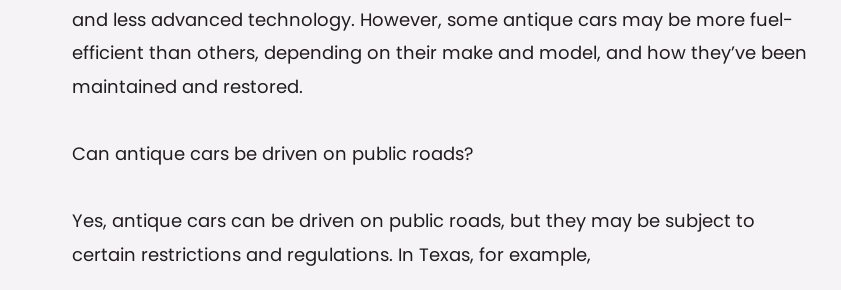and less advanced technology. However, some antique cars may be more fuel-efficient than others, depending on their make and model, and how they’ve been maintained and restored.

Can antique cars be driven on public roads?

Yes, antique cars can be driven on public roads, but they may be subject to certain restrictions and regulations. In Texas, for example,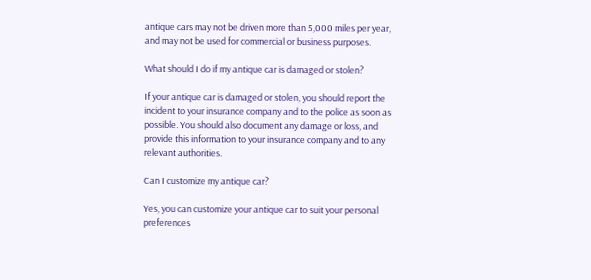antique cars may not be driven more than 5,000 miles per year, and may not be used for commercial or business purposes.

What should I do if my antique car is damaged or stolen?

If your antique car is damaged or stolen, you should report the incident to your insurance company and to the police as soon as possible. You should also document any damage or loss, and provide this information to your insurance company and to any relevant authorities.

Can I customize my antique car?

Yes, you can customize your antique car to suit your personal preferences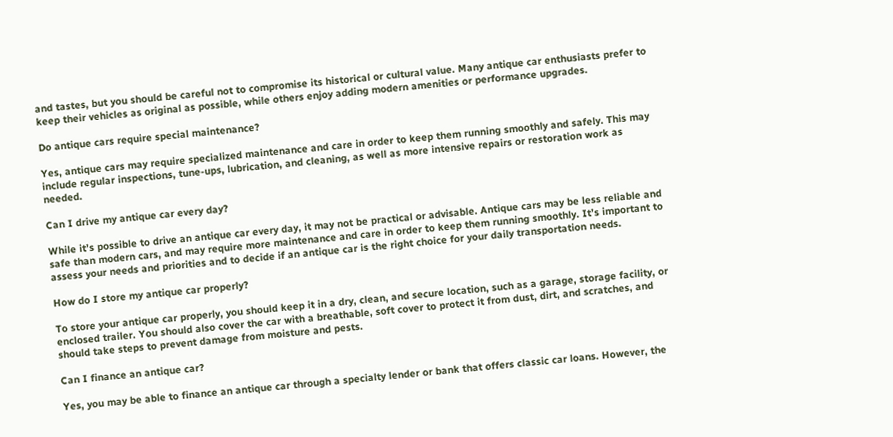and tastes, but you should be careful not to compromise its historical or cultural value. Many antique car enthusiasts prefer to keep their vehicles as original as possible, while others enjoy adding modern amenities or performance upgrades.

Do antique cars require special maintenance?

Yes, antique cars may require specialized maintenance and care in order to keep them running smoothly and safely. This may include regular inspections, tune-ups, lubrication, and cleaning, as well as more intensive repairs or restoration work as needed.

Can I drive my antique car every day?

While it’s possible to drive an antique car every day, it may not be practical or advisable. Antique cars may be less reliable and safe than modern cars, and may require more maintenance and care in order to keep them running smoothly. It’s important to assess your needs and priorities and to decide if an antique car is the right choice for your daily transportation needs.

How do I store my antique car properly?

To store your antique car properly, you should keep it in a dry, clean, and secure location, such as a garage, storage facility, or enclosed trailer. You should also cover the car with a breathable, soft cover to protect it from dust, dirt, and scratches, and should take steps to prevent damage from moisture and pests.

Can I finance an antique car?

Yes, you may be able to finance an antique car through a specialty lender or bank that offers classic car loans. However, the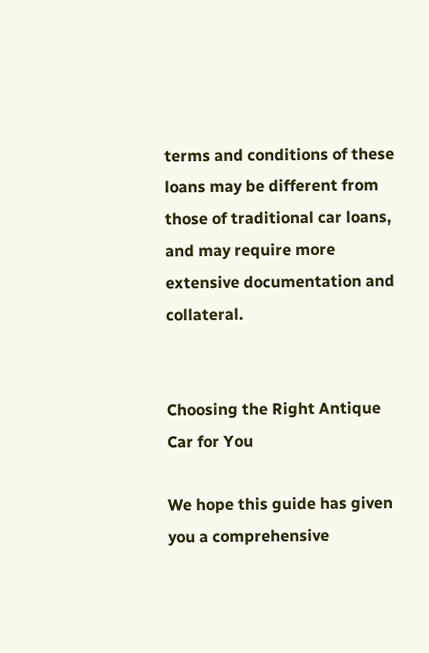terms and conditions of these loans may be different from those of traditional car loans, and may require more extensive documentation and collateral.


Choosing the Right Antique Car for You

We hope this guide has given you a comprehensive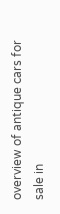overview of antique cars for sale in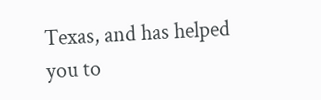Texas, and has helped you to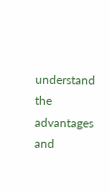understand the advantages and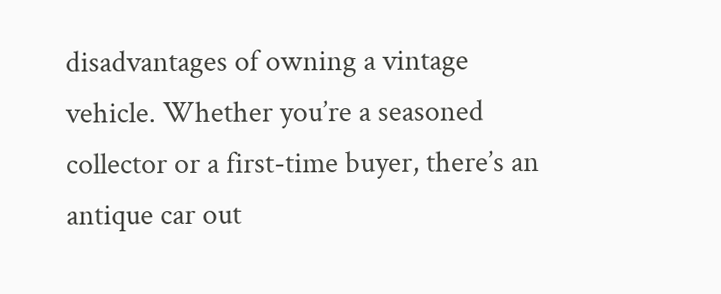disadvantages of owning a vintage vehicle. Whether you’re a seasoned collector or a first-time buyer, there’s an antique car out